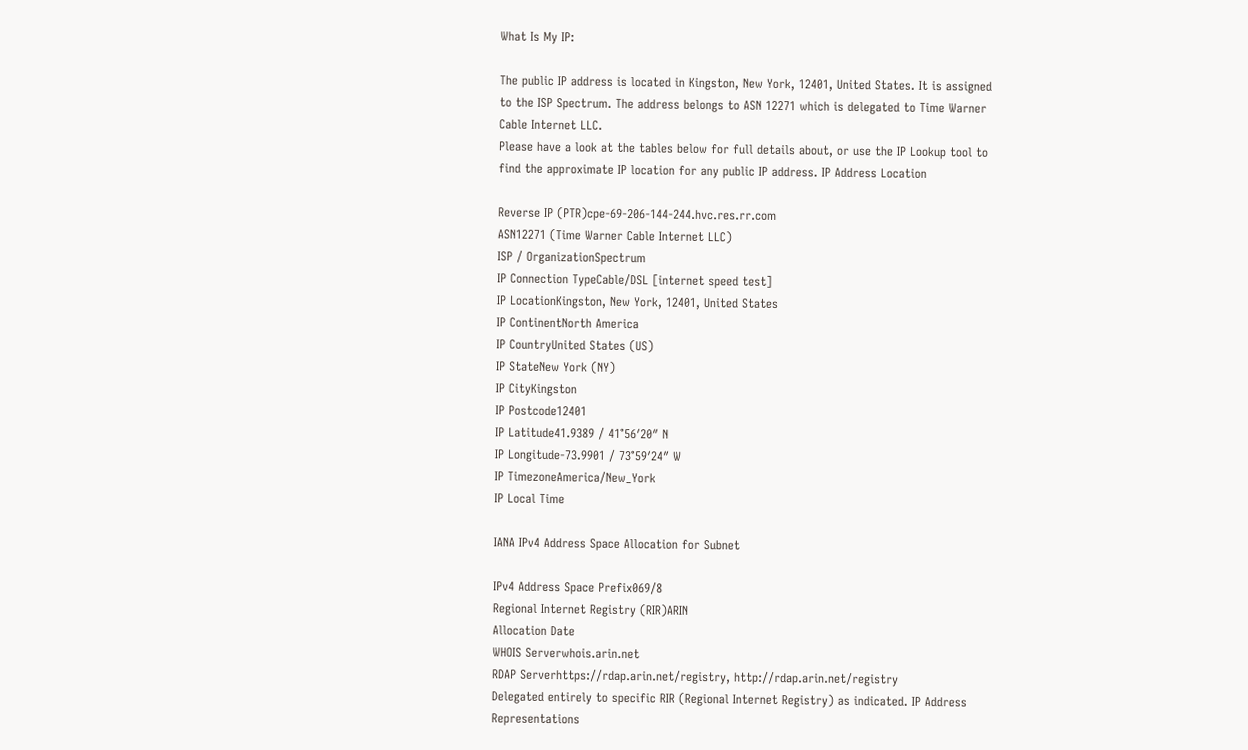What Is My IP:

The public IP address is located in Kingston, New York, 12401, United States. It is assigned to the ISP Spectrum. The address belongs to ASN 12271 which is delegated to Time Warner Cable Internet LLC.
Please have a look at the tables below for full details about, or use the IP Lookup tool to find the approximate IP location for any public IP address. IP Address Location

Reverse IP (PTR)cpe-69-206-144-244.hvc.res.rr.com
ASN12271 (Time Warner Cable Internet LLC)
ISP / OrganizationSpectrum
IP Connection TypeCable/DSL [internet speed test]
IP LocationKingston, New York, 12401, United States
IP ContinentNorth America
IP CountryUnited States (US)
IP StateNew York (NY)
IP CityKingston
IP Postcode12401
IP Latitude41.9389 / 41°56′20″ N
IP Longitude-73.9901 / 73°59′24″ W
IP TimezoneAmerica/New_York
IP Local Time

IANA IPv4 Address Space Allocation for Subnet

IPv4 Address Space Prefix069/8
Regional Internet Registry (RIR)ARIN
Allocation Date
WHOIS Serverwhois.arin.net
RDAP Serverhttps://rdap.arin.net/registry, http://rdap.arin.net/registry
Delegated entirely to specific RIR (Regional Internet Registry) as indicated. IP Address Representations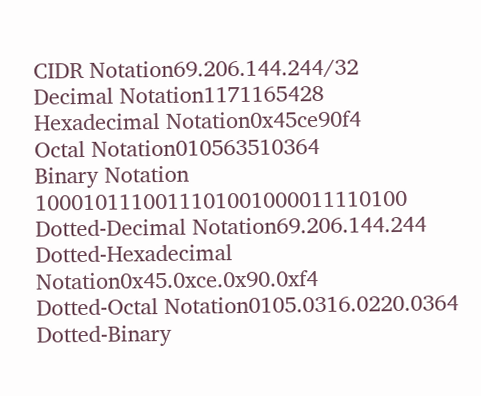CIDR Notation69.206.144.244/32
Decimal Notation1171165428
Hexadecimal Notation0x45ce90f4
Octal Notation010563510364
Binary Notation 1000101110011101001000011110100
Dotted-Decimal Notation69.206.144.244
Dotted-Hexadecimal Notation0x45.0xce.0x90.0xf4
Dotted-Octal Notation0105.0316.0220.0364
Dotted-Binary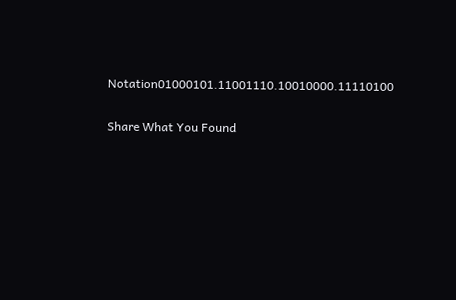Notation01000101.11001110.10010000.11110100

Share What You Found